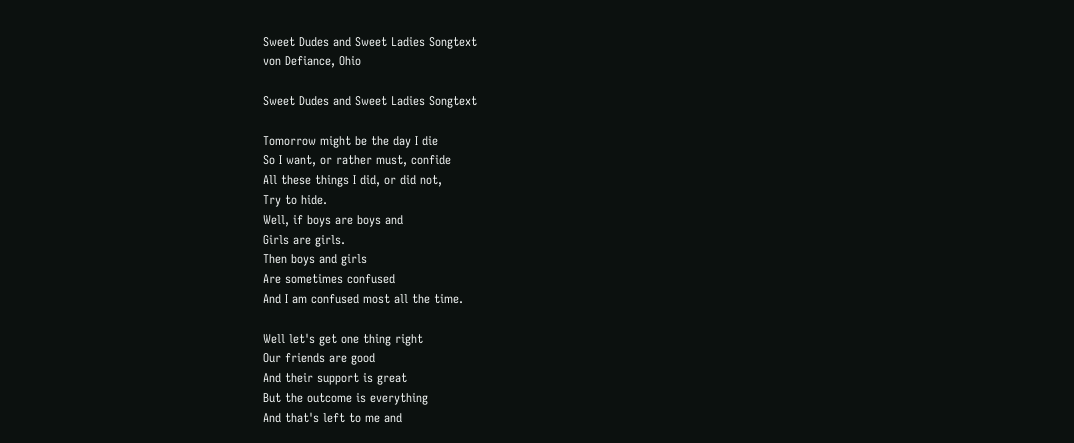Sweet Dudes and Sweet Ladies Songtext
von Defiance, Ohio

Sweet Dudes and Sweet Ladies Songtext

Tomorrow might be the day I die
So I want, or rather must, confide
All these things I did, or did not,
Try to hide.
Well, if boys are boys and
Girls are girls.
Then boys and girls
Are sometimes confused
And I am confused most all the time.

Well let's get one thing right
Our friends are good
And their support is great
But the outcome is everything
And that's left to me and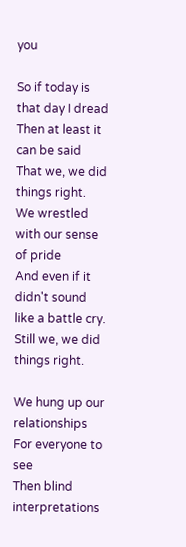you

So if today is that day I dread
Then at least it can be said
That we, we did things right.
We wrestled with our sense of pride
And even if it didn't sound like a battle cry.
Still we, we did things right.

We hung up our relationships
For everyone to see
Then blind interpretations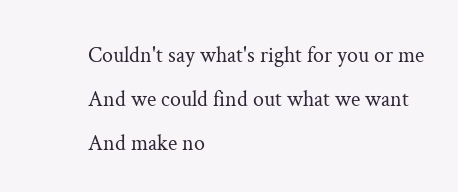Couldn't say what's right for you or me
And we could find out what we want
And make no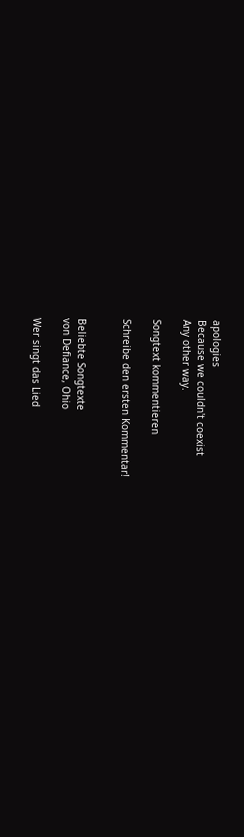apologies
Because we couldn't coexist
Any other way.

Songtext kommentieren

Schreibe den ersten Kommentar!


Beliebte Songtexte
von Defiance, Ohio

Wer singt das Lied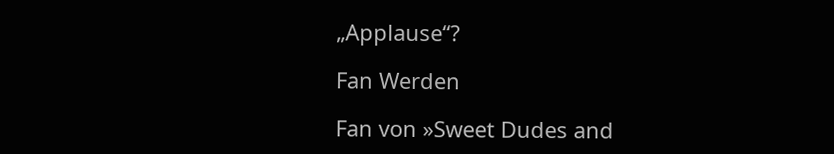„Applause“?

Fan Werden

Fan von »Sweet Dudes and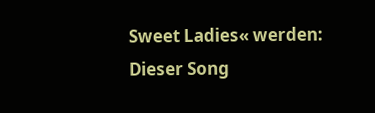Sweet Ladies« werden:
Dieser Song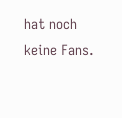hat noch keine Fans.